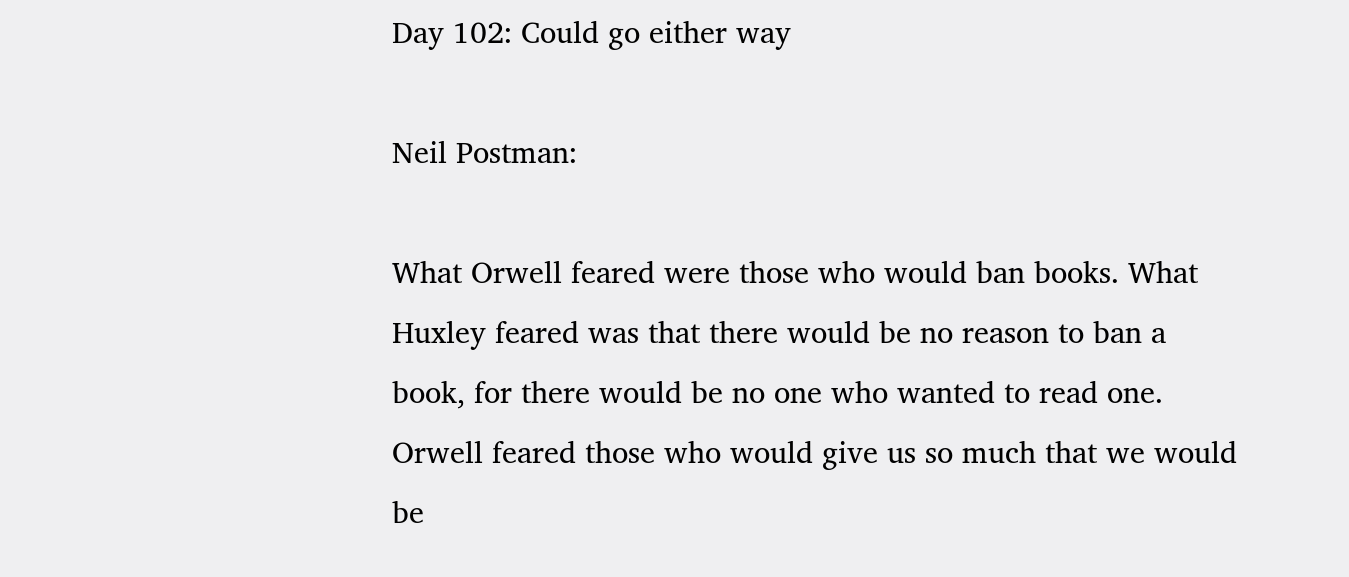Day 102: Could go either way

Neil Postman:

What Orwell feared were those who would ban books. What Huxley feared was that there would be no reason to ban a book, for there would be no one who wanted to read one. Orwell feared those who would give us so much that we would be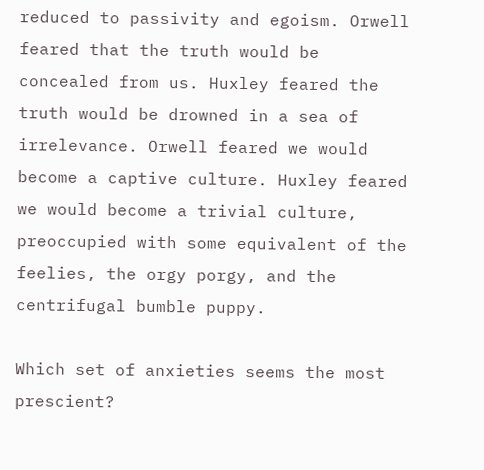reduced to passivity and egoism. Orwell feared that the truth would be concealed from us. Huxley feared the truth would be drowned in a sea of irrelevance. Orwell feared we would become a captive culture. Huxley feared we would become a trivial culture, preoccupied with some equivalent of the feelies, the orgy porgy, and the centrifugal bumble puppy.

Which set of anxieties seems the most prescient?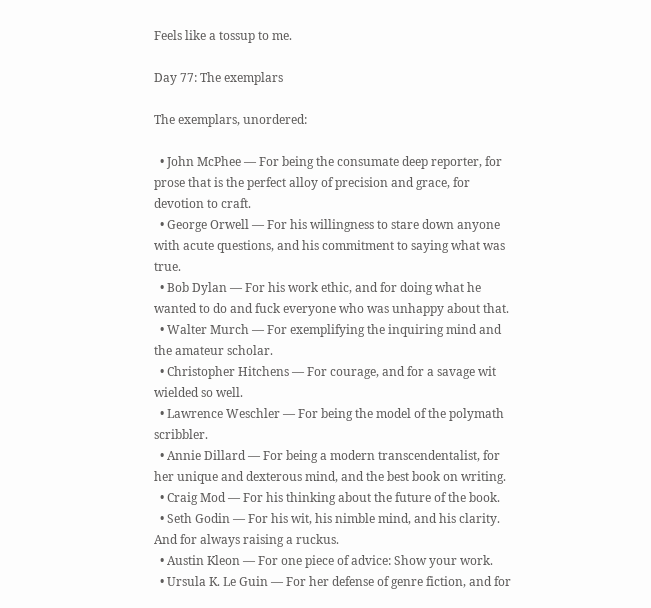Feels like a tossup to me.

Day 77: The exemplars

The exemplars, unordered:

  • John McPhee — For being the consumate deep reporter, for prose that is the perfect alloy of precision and grace, for devotion to craft.
  • George Orwell — For his willingness to stare down anyone with acute questions, and his commitment to saying what was true.
  • Bob Dylan — For his work ethic, and for doing what he wanted to do and fuck everyone who was unhappy about that.
  • Walter Murch — For exemplifying the inquiring mind and the amateur scholar.
  • Christopher Hitchens — For courage, and for a savage wit wielded so well.
  • Lawrence Weschler — For being the model of the polymath scribbler.
  • Annie Dillard — For being a modern transcendentalist, for her unique and dexterous mind, and the best book on writing.
  • Craig Mod — For his thinking about the future of the book.
  • Seth Godin — For his wit, his nimble mind, and his clarity. And for always raising a ruckus.
  • Austin Kleon — For one piece of advice: Show your work.
  • Ursula K. Le Guin — For her defense of genre fiction, and for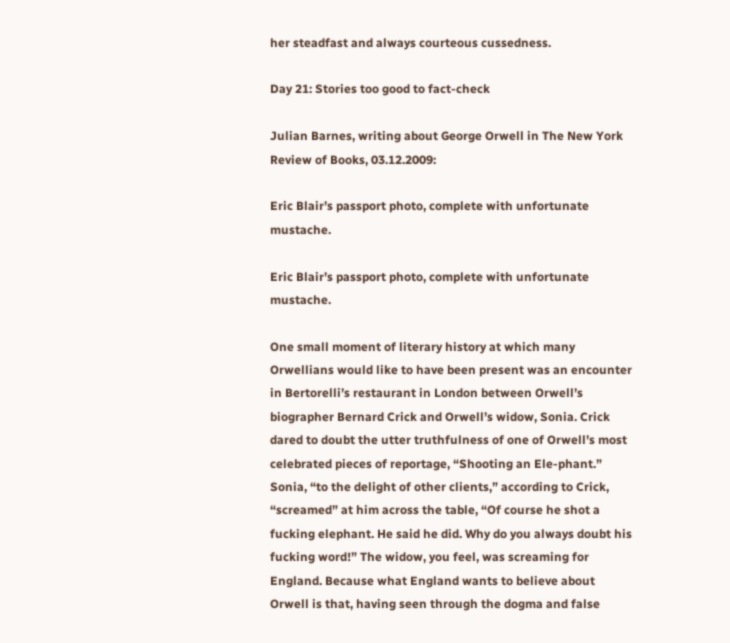her steadfast and always courteous cussedness.

Day 21: Stories too good to fact-check

Julian Barnes, writing about George Orwell in The New York Review of Books, 03.12.2009:

Eric Blair’s passport photo, complete with unfortunate mustache.

Eric Blair’s passport photo, complete with unfortunate mustache.

One small moment of literary history at which many Orwellians would like to have been present was an encounter in Bertorelli’s restaurant in London between Orwell’s biographer Bernard Crick and Orwell’s widow, Sonia. Crick dared to doubt the utter truthfulness of one of Orwell’s most celebrated pieces of reportage, “Shooting an Ele-phant.” Sonia, “to the delight of other clients,” according to Crick, “screamed” at him across the table, “Of course he shot a fucking elephant. He said he did. Why do you always doubt his fucking word!” The widow, you feel, was screaming for England. Because what England wants to believe about Orwell is that, having seen through the dogma and false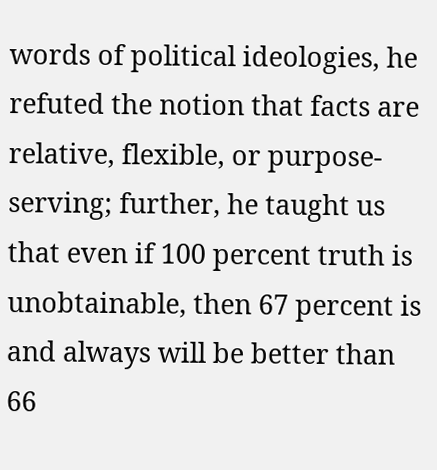words of political ideologies, he refuted the notion that facts are relative, flexible, or purpose-serving; further, he taught us that even if 100 percent truth is unobtainable, then 67 percent is and always will be better than 66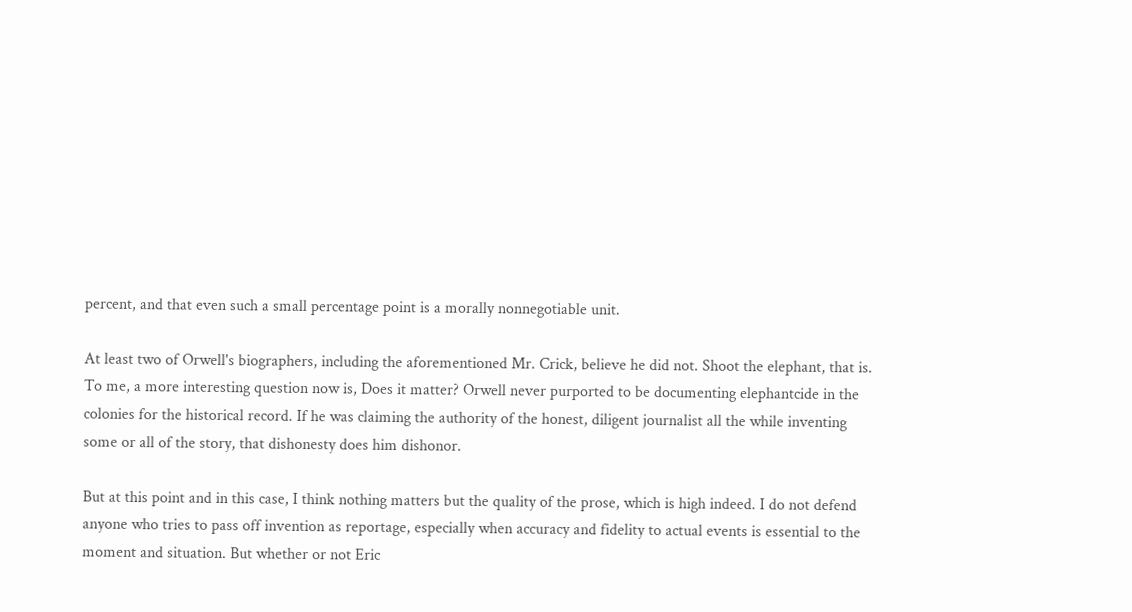percent, and that even such a small percentage point is a morally nonnegotiable unit.

At least two of Orwell's biographers, including the aforementioned Mr. Crick, believe he did not. Shoot the elephant, that is. To me, a more interesting question now is, Does it matter? Orwell never purported to be documenting elephantcide in the colonies for the historical record. If he was claiming the authority of the honest, diligent journalist all the while inventing some or all of the story, that dishonesty does him dishonor.

But at this point and in this case, I think nothing matters but the quality of the prose, which is high indeed. I do not defend anyone who tries to pass off invention as reportage, especially when accuracy and fidelity to actual events is essential to the moment and situation. But whether or not Eric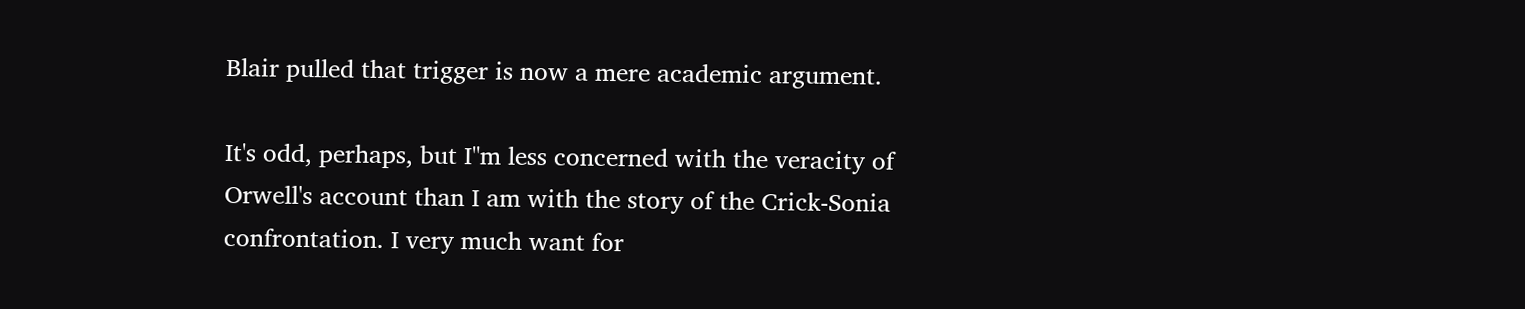Blair pulled that trigger is now a mere academic argument.

It's odd, perhaps, but I"m less concerned with the veracity of Orwell's account than I am with the story of the Crick-Sonia confrontation. I very much want for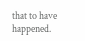that to have happened.